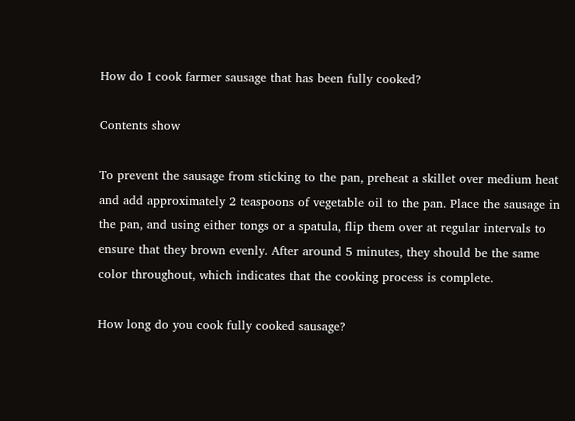How do I cook farmer sausage that has been fully cooked?

Contents show

To prevent the sausage from sticking to the pan, preheat a skillet over medium heat and add approximately 2 teaspoons of vegetable oil to the pan. Place the sausage in the pan, and using either tongs or a spatula, flip them over at regular intervals to ensure that they brown evenly. After around 5 minutes, they should be the same color throughout, which indicates that the cooking process is complete.

How long do you cook fully cooked sausage?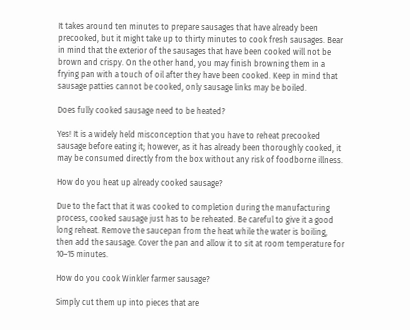It takes around ten minutes to prepare sausages that have already been precooked, but it might take up to thirty minutes to cook fresh sausages. Bear in mind that the exterior of the sausages that have been cooked will not be brown and crispy. On the other hand, you may finish browning them in a frying pan with a touch of oil after they have been cooked. Keep in mind that sausage patties cannot be cooked, only sausage links may be boiled.

Does fully cooked sausage need to be heated?

Yes! It is a widely held misconception that you have to reheat precooked sausage before eating it; however, as it has already been thoroughly cooked, it may be consumed directly from the box without any risk of foodborne illness.

How do you heat up already cooked sausage?

Due to the fact that it was cooked to completion during the manufacturing process, cooked sausage just has to be reheated. Be careful to give it a good long reheat. Remove the saucepan from the heat while the water is boiling, then add the sausage. Cover the pan and allow it to sit at room temperature for 10–15 minutes.

How do you cook Winkler farmer sausage?

Simply cut them up into pieces that are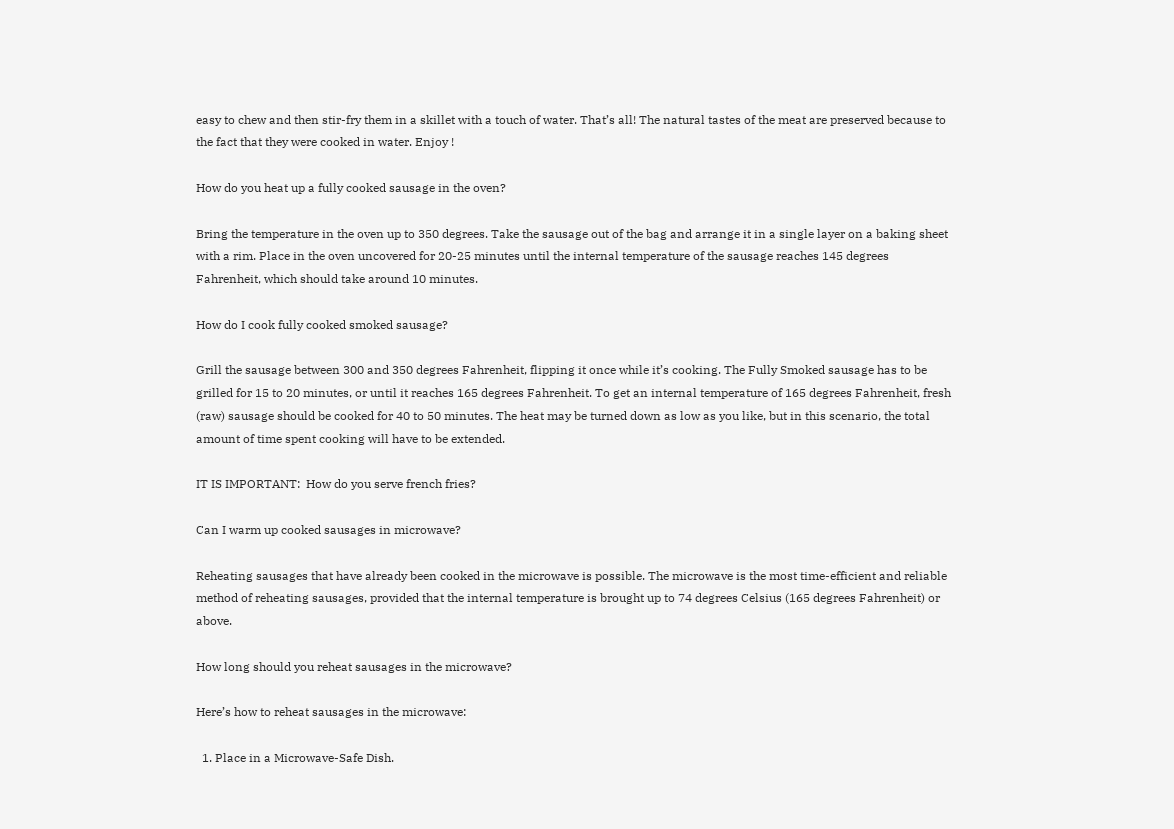easy to chew and then stir-fry them in a skillet with a touch of water. That’s all! The natural tastes of the meat are preserved because to the fact that they were cooked in water. Enjoy !

How do you heat up a fully cooked sausage in the oven?

Bring the temperature in the oven up to 350 degrees. Take the sausage out of the bag and arrange it in a single layer on a baking sheet with a rim. Place in the oven uncovered for 20-25 minutes until the internal temperature of the sausage reaches 145 degrees Fahrenheit, which should take around 10 minutes.

How do I cook fully cooked smoked sausage?

Grill the sausage between 300 and 350 degrees Fahrenheit, flipping it once while it’s cooking. The Fully Smoked sausage has to be grilled for 15 to 20 minutes, or until it reaches 165 degrees Fahrenheit. To get an internal temperature of 165 degrees Fahrenheit, fresh (raw) sausage should be cooked for 40 to 50 minutes. The heat may be turned down as low as you like, but in this scenario, the total amount of time spent cooking will have to be extended.

IT IS IMPORTANT:  How do you serve french fries?

Can I warm up cooked sausages in microwave?

Reheating sausages that have already been cooked in the microwave is possible. The microwave is the most time-efficient and reliable method of reheating sausages, provided that the internal temperature is brought up to 74 degrees Celsius (165 degrees Fahrenheit) or above.

How long should you reheat sausages in the microwave?

Here’s how to reheat sausages in the microwave:

  1. Place in a Microwave-Safe Dish.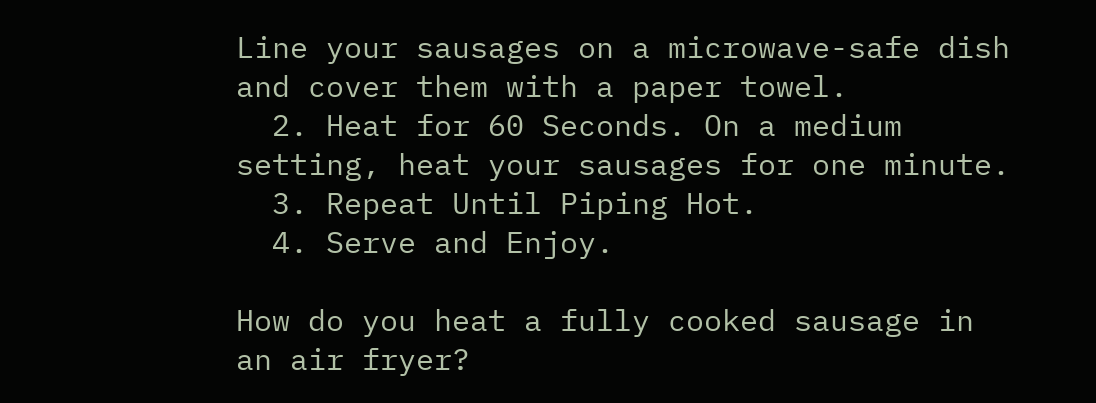Line your sausages on a microwave-safe dish and cover them with a paper towel.
  2. Heat for 60 Seconds. On a medium setting, heat your sausages for one minute.
  3. Repeat Until Piping Hot.
  4. Serve and Enjoy.

How do you heat a fully cooked sausage in an air fryer?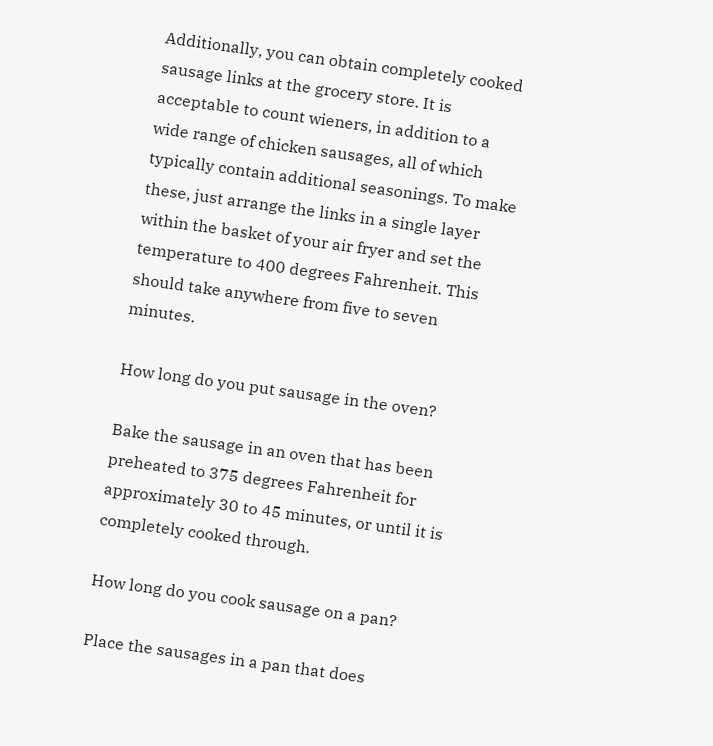Additionally, you can obtain completely cooked sausage links at the grocery store. It is acceptable to count wieners, in addition to a wide range of chicken sausages, all of which typically contain additional seasonings. To make these, just arrange the links in a single layer within the basket of your air fryer and set the temperature to 400 degrees Fahrenheit. This should take anywhere from five to seven minutes.

How long do you put sausage in the oven?

Bake the sausage in an oven that has been preheated to 375 degrees Fahrenheit for approximately 30 to 45 minutes, or until it is completely cooked through.

How long do you cook sausage on a pan?

Place the sausages in a pan that does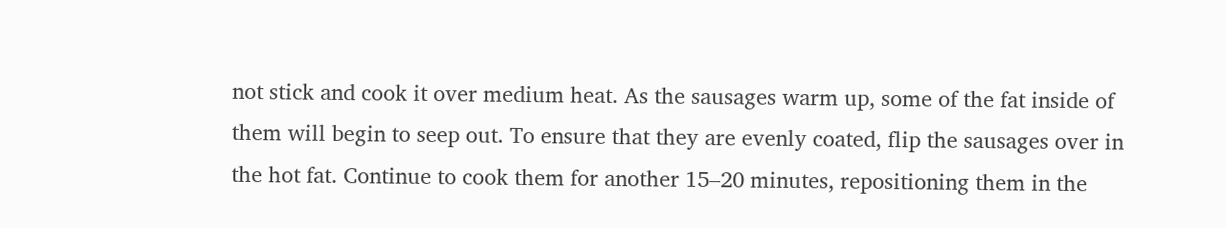not stick and cook it over medium heat. As the sausages warm up, some of the fat inside of them will begin to seep out. To ensure that they are evenly coated, flip the sausages over in the hot fat. Continue to cook them for another 15–20 minutes, repositioning them in the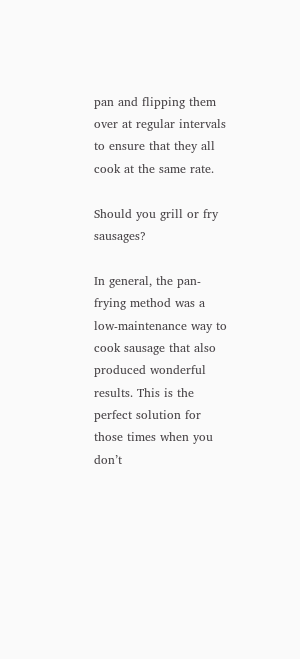pan and flipping them over at regular intervals to ensure that they all cook at the same rate.

Should you grill or fry sausages?

In general, the pan-frying method was a low-maintenance way to cook sausage that also produced wonderful results. This is the perfect solution for those times when you don’t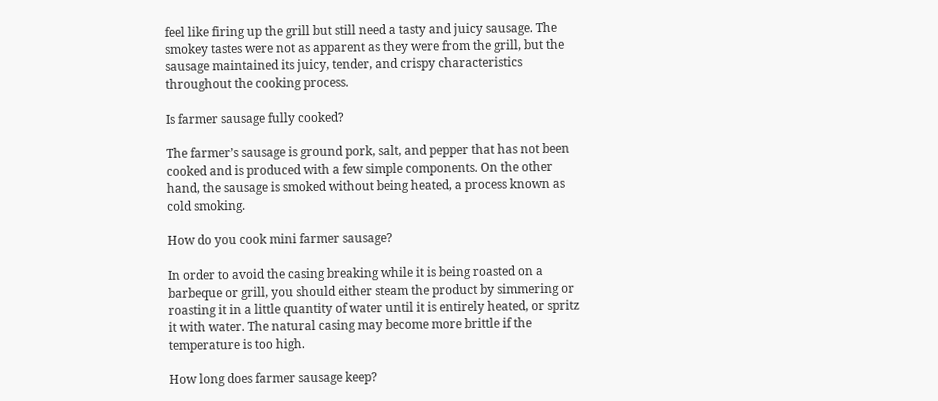feel like firing up the grill but still need a tasty and juicy sausage. The smokey tastes were not as apparent as they were from the grill, but the sausage maintained its juicy, tender, and crispy characteristics throughout the cooking process.

Is farmer sausage fully cooked?

The farmer’s sausage is ground pork, salt, and pepper that has not been cooked and is produced with a few simple components. On the other hand, the sausage is smoked without being heated, a process known as cold smoking.

How do you cook mini farmer sausage?

In order to avoid the casing breaking while it is being roasted on a barbeque or grill, you should either steam the product by simmering or roasting it in a little quantity of water until it is entirely heated, or spritz it with water. The natural casing may become more brittle if the temperature is too high.

How long does farmer sausage keep?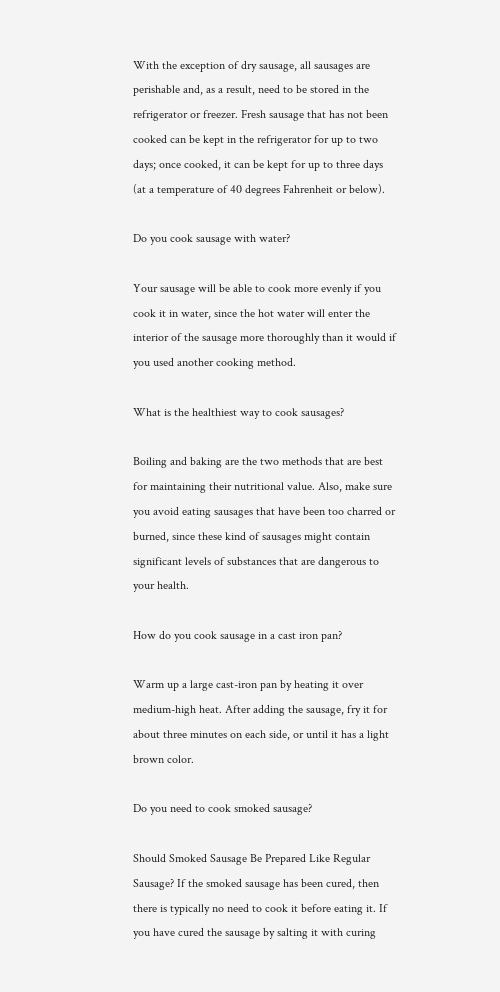With the exception of dry sausage, all sausages are perishable and, as a result, need to be stored in the refrigerator or freezer. Fresh sausage that has not been cooked can be kept in the refrigerator for up to two days; once cooked, it can be kept for up to three days (at a temperature of 40 degrees Fahrenheit or below).

Do you cook sausage with water?

Your sausage will be able to cook more evenly if you cook it in water, since the hot water will enter the interior of the sausage more thoroughly than it would if you used another cooking method.

What is the healthiest way to cook sausages?

Boiling and baking are the two methods that are best for maintaining their nutritional value. Also, make sure you avoid eating sausages that have been too charred or burned, since these kind of sausages might contain significant levels of substances that are dangerous to your health.

How do you cook sausage in a cast iron pan?

Warm up a large cast-iron pan by heating it over medium-high heat. After adding the sausage, fry it for about three minutes on each side, or until it has a light brown color.

Do you need to cook smoked sausage?

Should Smoked Sausage Be Prepared Like Regular Sausage? If the smoked sausage has been cured, then there is typically no need to cook it before eating it. If you have cured the sausage by salting it with curing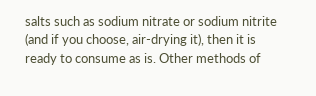salts such as sodium nitrate or sodium nitrite (and if you choose, air-drying it), then it is ready to consume as is. Other methods of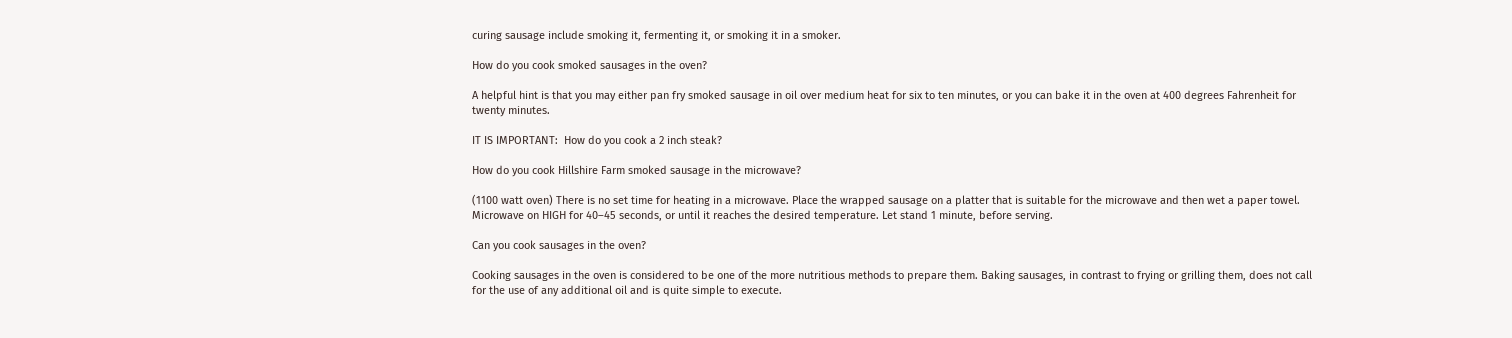curing sausage include smoking it, fermenting it, or smoking it in a smoker.

How do you cook smoked sausages in the oven?

A helpful hint is that you may either pan fry smoked sausage in oil over medium heat for six to ten minutes, or you can bake it in the oven at 400 degrees Fahrenheit for twenty minutes.

IT IS IMPORTANT:  How do you cook a 2 inch steak?

How do you cook Hillshire Farm smoked sausage in the microwave?

(1100 watt oven) There is no set time for heating in a microwave. Place the wrapped sausage on a platter that is suitable for the microwave and then wet a paper towel. Microwave on HIGH for 40–45 seconds, or until it reaches the desired temperature. Let stand 1 minute, before serving.

Can you cook sausages in the oven?

Cooking sausages in the oven is considered to be one of the more nutritious methods to prepare them. Baking sausages, in contrast to frying or grilling them, does not call for the use of any additional oil and is quite simple to execute.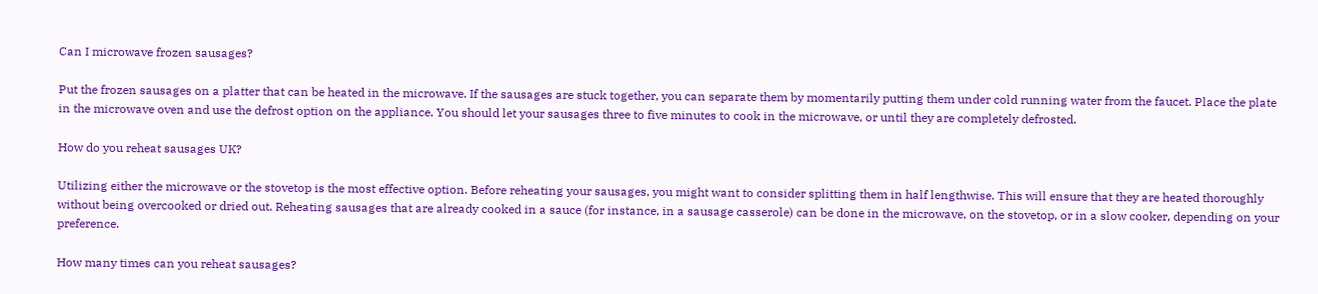Can I microwave frozen sausages?

Put the frozen sausages on a platter that can be heated in the microwave. If the sausages are stuck together, you can separate them by momentarily putting them under cold running water from the faucet. Place the plate in the microwave oven and use the defrost option on the appliance. You should let your sausages three to five minutes to cook in the microwave, or until they are completely defrosted.

How do you reheat sausages UK?

Utilizing either the microwave or the stovetop is the most effective option. Before reheating your sausages, you might want to consider splitting them in half lengthwise. This will ensure that they are heated thoroughly without being overcooked or dried out. Reheating sausages that are already cooked in a sauce (for instance, in a sausage casserole) can be done in the microwave, on the stovetop, or in a slow cooker, depending on your preference.

How many times can you reheat sausages?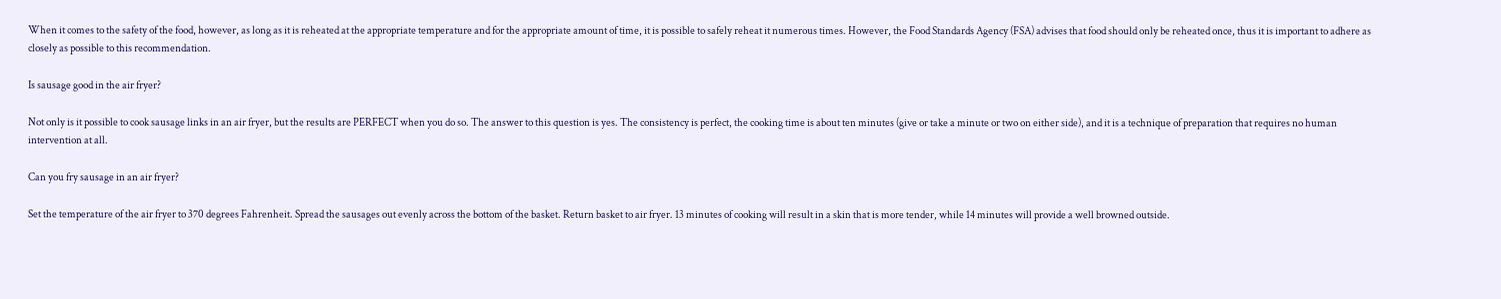When it comes to the safety of the food, however, as long as it is reheated at the appropriate temperature and for the appropriate amount of time, it is possible to safely reheat it numerous times. However, the Food Standards Agency (FSA) advises that food should only be reheated once, thus it is important to adhere as closely as possible to this recommendation.

Is sausage good in the air fryer?

Not only is it possible to cook sausage links in an air fryer, but the results are PERFECT when you do so. The answer to this question is yes. The consistency is perfect, the cooking time is about ten minutes (give or take a minute or two on either side), and it is a technique of preparation that requires no human intervention at all.

Can you fry sausage in an air fryer?

Set the temperature of the air fryer to 370 degrees Fahrenheit. Spread the sausages out evenly across the bottom of the basket. Return basket to air fryer. 13 minutes of cooking will result in a skin that is more tender, while 14 minutes will provide a well browned outside.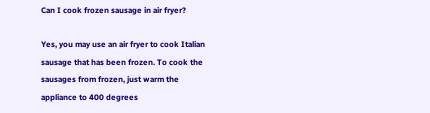Can I cook frozen sausage in air fryer?

Yes, you may use an air fryer to cook Italian sausage that has been frozen. To cook the sausages from frozen, just warm the appliance to 400 degrees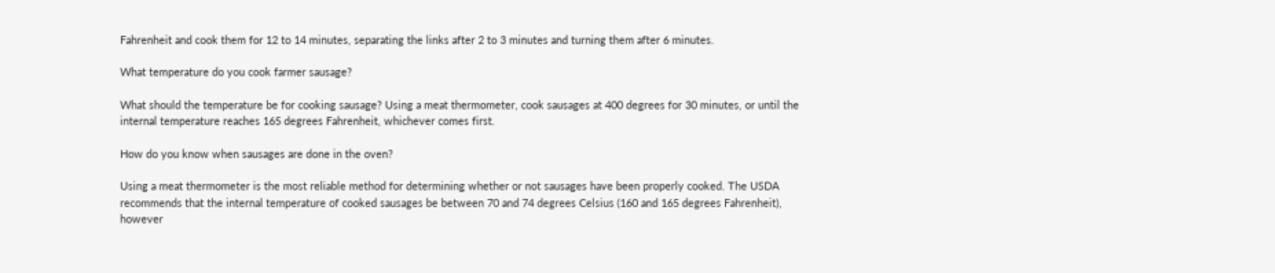Fahrenheit and cook them for 12 to 14 minutes, separating the links after 2 to 3 minutes and turning them after 6 minutes.

What temperature do you cook farmer sausage?

What should the temperature be for cooking sausage? Using a meat thermometer, cook sausages at 400 degrees for 30 minutes, or until the internal temperature reaches 165 degrees Fahrenheit, whichever comes first.

How do you know when sausages are done in the oven?

Using a meat thermometer is the most reliable method for determining whether or not sausages have been properly cooked. The USDA recommends that the internal temperature of cooked sausages be between 70 and 74 degrees Celsius (160 and 165 degrees Fahrenheit), however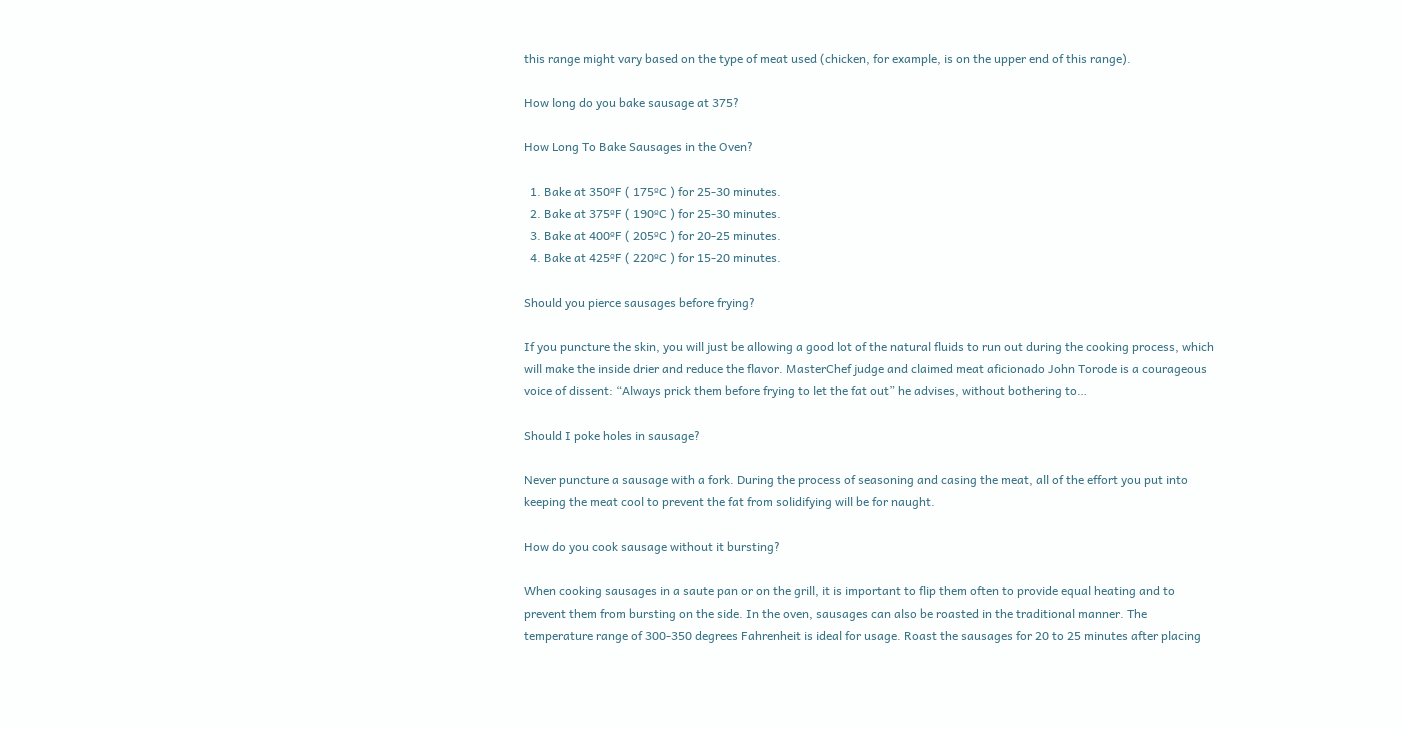this range might vary based on the type of meat used (chicken, for example, is on the upper end of this range).

How long do you bake sausage at 375?

How Long To Bake Sausages in the Oven?

  1. Bake at 350ºF ( 175ºC ) for 25-30 minutes.
  2. Bake at 375ºF ( 190ºC ) for 25-30 minutes.
  3. Bake at 400ºF ( 205ºC ) for 20-25 minutes.
  4. Bake at 425ºF ( 220ºC ) for 15-20 minutes.

Should you pierce sausages before frying?

If you puncture the skin, you will just be allowing a good lot of the natural fluids to run out during the cooking process, which will make the inside drier and reduce the flavor. MasterChef judge and claimed meat aficionado John Torode is a courageous voice of dissent: “Always prick them before frying to let the fat out” he advises, without bothering to…

Should I poke holes in sausage?

Never puncture a sausage with a fork. During the process of seasoning and casing the meat, all of the effort you put into keeping the meat cool to prevent the fat from solidifying will be for naught.

How do you cook sausage without it bursting?

When cooking sausages in a saute pan or on the grill, it is important to flip them often to provide equal heating and to prevent them from bursting on the side. In the oven, sausages can also be roasted in the traditional manner. The temperature range of 300-350 degrees Fahrenheit is ideal for usage. Roast the sausages for 20 to 25 minutes after placing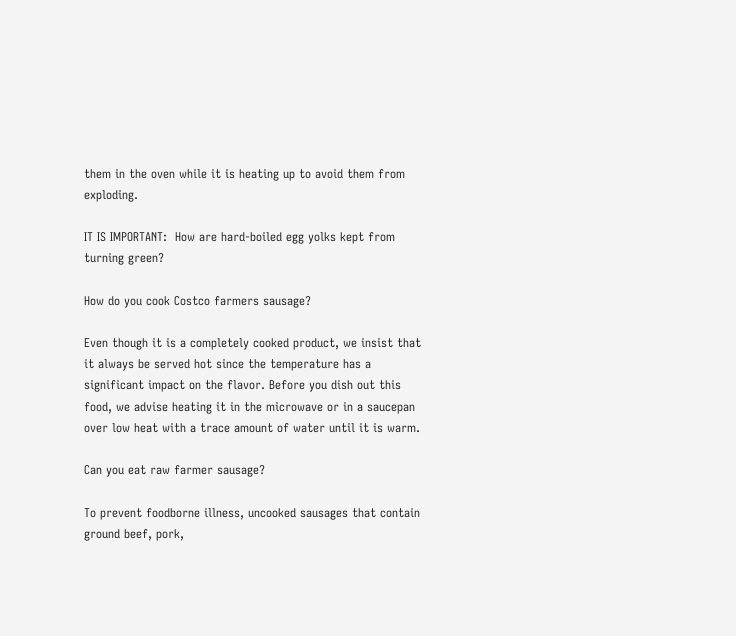them in the oven while it is heating up to avoid them from exploding.

IT IS IMPORTANT:  How are hard-boiled egg yolks kept from turning green?

How do you cook Costco farmers sausage?

Even though it is a completely cooked product, we insist that it always be served hot since the temperature has a significant impact on the flavor. Before you dish out this food, we advise heating it in the microwave or in a saucepan over low heat with a trace amount of water until it is warm.

Can you eat raw farmer sausage?

To prevent foodborne illness, uncooked sausages that contain ground beef, pork,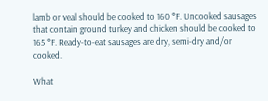lamb or veal should be cooked to 160 °F. Uncooked sausages that contain ground turkey and chicken should be cooked to 165 °F. Ready-to-eat sausages are dry, semi-dry and/or cooked.

What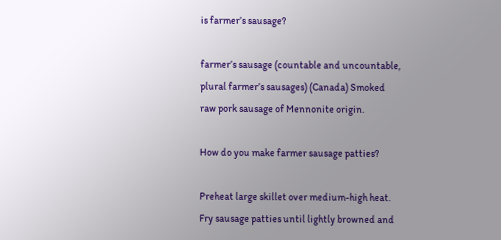is farmer’s sausage?

farmer’s sausage (countable and uncountable, plural farmer’s sausages) (Canada) Smoked raw pork sausage of Mennonite origin.

How do you make farmer sausage patties?

Preheat large skillet over medium-high heat. Fry sausage patties until lightly browned and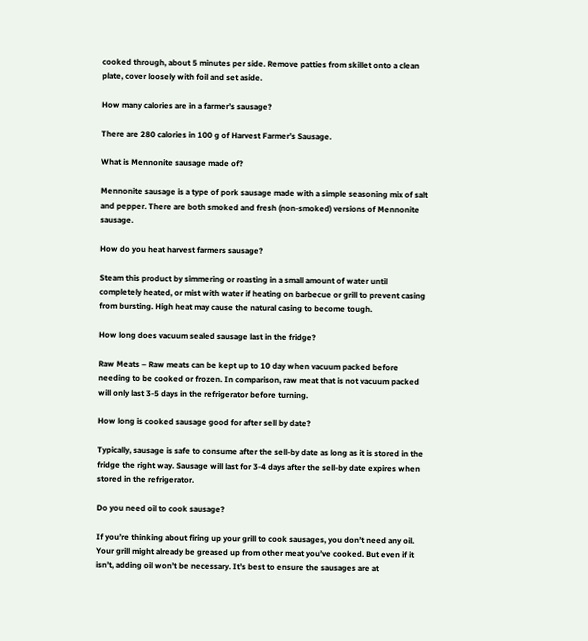cooked through, about 5 minutes per side. Remove patties from skillet onto a clean plate, cover loosely with foil and set aside.

How many calories are in a farmer’s sausage?

There are 280 calories in 100 g of Harvest Farmer’s Sausage.

What is Mennonite sausage made of?

Mennonite sausage is a type of pork sausage made with a simple seasoning mix of salt and pepper. There are both smoked and fresh (non-smoked) versions of Mennonite sausage.

How do you heat harvest farmers sausage?

Steam this product by simmering or roasting in a small amount of water until completely heated, or mist with water if heating on barbecue or grill to prevent casing from bursting. High heat may cause the natural casing to become tough.

How long does vacuum sealed sausage last in the fridge?

Raw Meats – Raw meats can be kept up to 10 day when vacuum packed before needing to be cooked or frozen. In comparison, raw meat that is not vacuum packed will only last 3-5 days in the refrigerator before turning.

How long is cooked sausage good for after sell by date?

Typically, sausage is safe to consume after the sell-by date as long as it is stored in the fridge the right way. Sausage will last for 3-4 days after the sell-by date expires when stored in the refrigerator.

Do you need oil to cook sausage?

If you’re thinking about firing up your grill to cook sausages, you don’t need any oil. Your grill might already be greased up from other meat you’ve cooked. But even if it isn’t, adding oil won’t be necessary. It’s best to ensure the sausages are at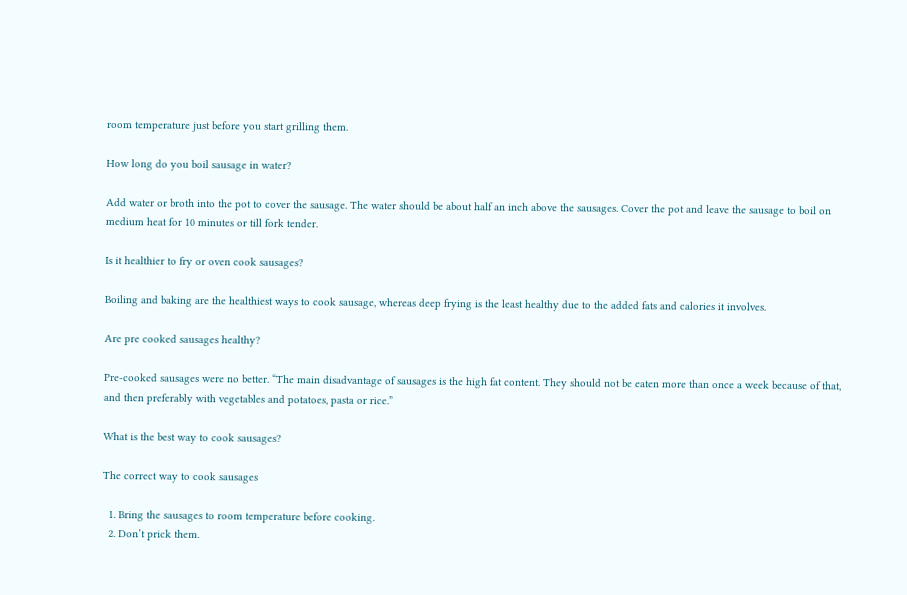room temperature just before you start grilling them.

How long do you boil sausage in water?

Add water or broth into the pot to cover the sausage. The water should be about half an inch above the sausages. Cover the pot and leave the sausage to boil on medium heat for 10 minutes or till fork tender.

Is it healthier to fry or oven cook sausages?

Boiling and baking are the healthiest ways to cook sausage, whereas deep frying is the least healthy due to the added fats and calories it involves.

Are pre cooked sausages healthy?

Pre-cooked sausages were no better. “The main disadvantage of sausages is the high fat content. They should not be eaten more than once a week because of that, and then preferably with vegetables and potatoes, pasta or rice.”

What is the best way to cook sausages?

The correct way to cook sausages

  1. Bring the sausages to room temperature before cooking.
  2. Don’t prick them.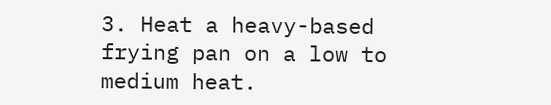3. Heat a heavy-based frying pan on a low to medium heat.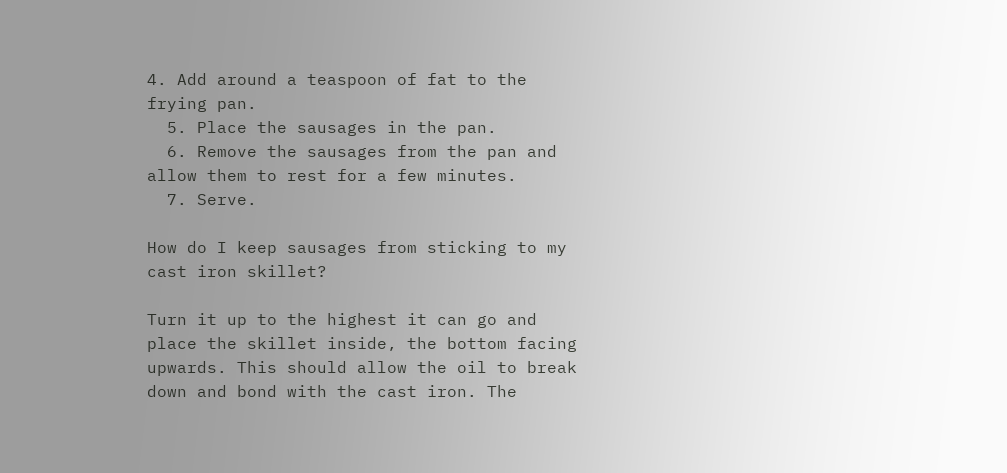4. Add around a teaspoon of fat to the frying pan.
  5. Place the sausages in the pan.
  6. Remove the sausages from the pan and allow them to rest for a few minutes.
  7. Serve.

How do I keep sausages from sticking to my cast iron skillet?

Turn it up to the highest it can go and place the skillet inside, the bottom facing upwards. This should allow the oil to break down and bond with the cast iron. The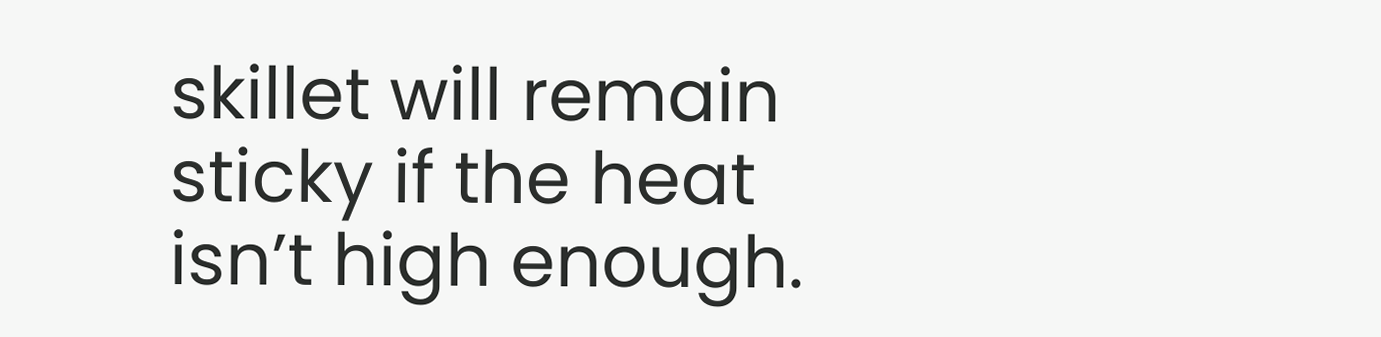skillet will remain sticky if the heat isn’t high enough.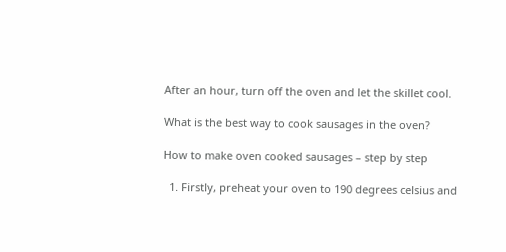After an hour, turn off the oven and let the skillet cool.

What is the best way to cook sausages in the oven?

How to make oven cooked sausages – step by step

  1. Firstly, preheat your oven to 190 degrees celsius and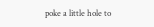poke a little hole to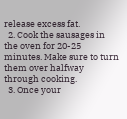release excess fat.
  2. Cook the sausages in the oven for 20-25 minutes. Make sure to turn them over halfway through cooking.
  3. Once your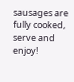sausages are fully cooked, serve and enjoy!